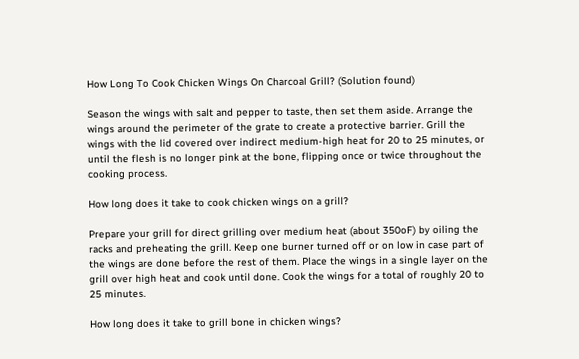How Long To Cook Chicken Wings On Charcoal Grill? (Solution found)

Season the wings with salt and pepper to taste, then set them aside. Arrange the wings around the perimeter of the grate to create a protective barrier. Grill the wings with the lid covered over indirect medium-high heat for 20 to 25 minutes, or until the flesh is no longer pink at the bone, flipping once or twice throughout the cooking process.

How long does it take to cook chicken wings on a grill?

Prepare your grill for direct grilling over medium heat (about 350oF) by oiling the racks and preheating the grill. Keep one burner turned off or on low in case part of the wings are done before the rest of them. Place the wings in a single layer on the grill over high heat and cook until done. Cook the wings for a total of roughly 20 to 25 minutes.

How long does it take to grill bone in chicken wings?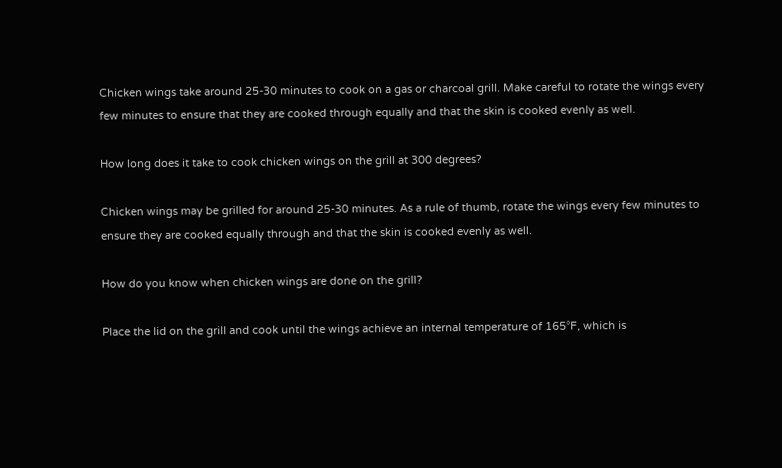Chicken wings take around 25-30 minutes to cook on a gas or charcoal grill. Make careful to rotate the wings every few minutes to ensure that they are cooked through equally and that the skin is cooked evenly as well.

How long does it take to cook chicken wings on the grill at 300 degrees?

Chicken wings may be grilled for around 25-30 minutes. As a rule of thumb, rotate the wings every few minutes to ensure they are cooked equally through and that the skin is cooked evenly as well.

How do you know when chicken wings are done on the grill?

Place the lid on the grill and cook until the wings achieve an internal temperature of 165°F, which is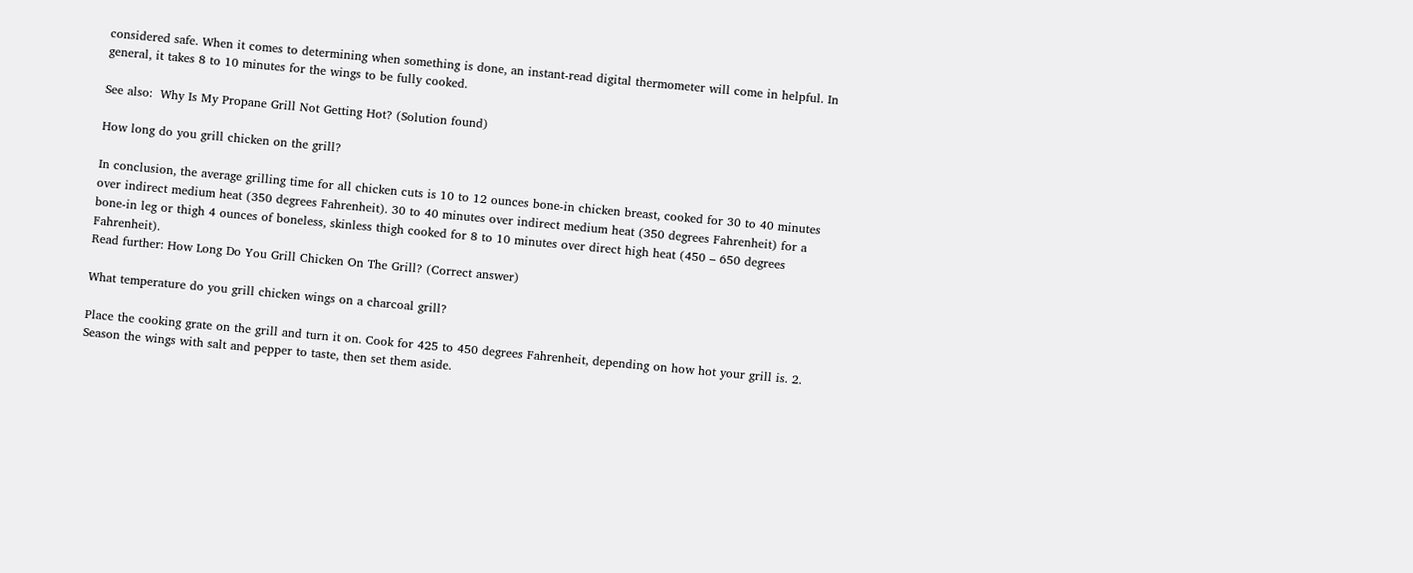considered safe. When it comes to determining when something is done, an instant-read digital thermometer will come in helpful. In general, it takes 8 to 10 minutes for the wings to be fully cooked.

See also:  Why Is My Propane Grill Not Getting Hot? (Solution found)

How long do you grill chicken on the grill?

In conclusion, the average grilling time for all chicken cuts is 10 to 12 ounces bone-in chicken breast, cooked for 30 to 40 minutes over indirect medium heat (350 degrees Fahrenheit). 30 to 40 minutes over indirect medium heat (350 degrees Fahrenheit) for a bone-in leg or thigh 4 ounces of boneless, skinless thigh cooked for 8 to 10 minutes over direct high heat (450 – 650 degrees Fahrenheit).
Read further: How Long Do You Grill Chicken On The Grill? (Correct answer)

What temperature do you grill chicken wings on a charcoal grill?

Place the cooking grate on the grill and turn it on. Cook for 425 to 450 degrees Fahrenheit, depending on how hot your grill is. 2. Season the wings with salt and pepper to taste, then set them aside.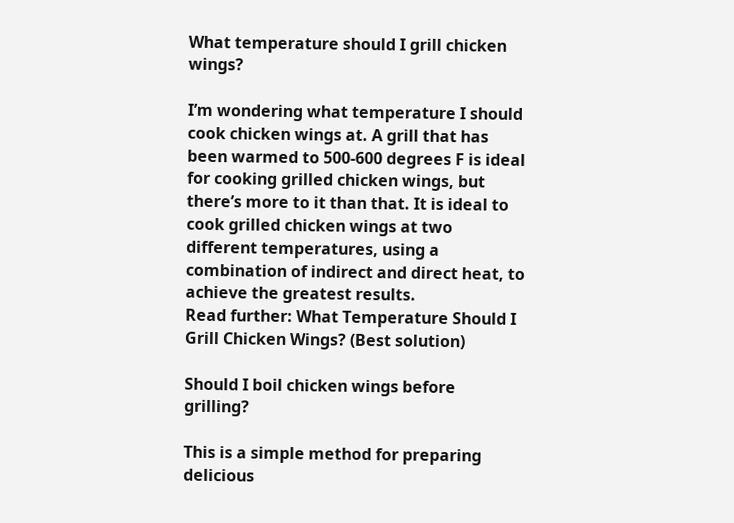What temperature should I grill chicken wings?

I’m wondering what temperature I should cook chicken wings at. A grill that has been warmed to 500-600 degrees F is ideal for cooking grilled chicken wings, but there’s more to it than that. It is ideal to cook grilled chicken wings at two different temperatures, using a combination of indirect and direct heat, to achieve the greatest results.
Read further: What Temperature Should I Grill Chicken Wings? (Best solution)

Should I boil chicken wings before grilling?

This is a simple method for preparing delicious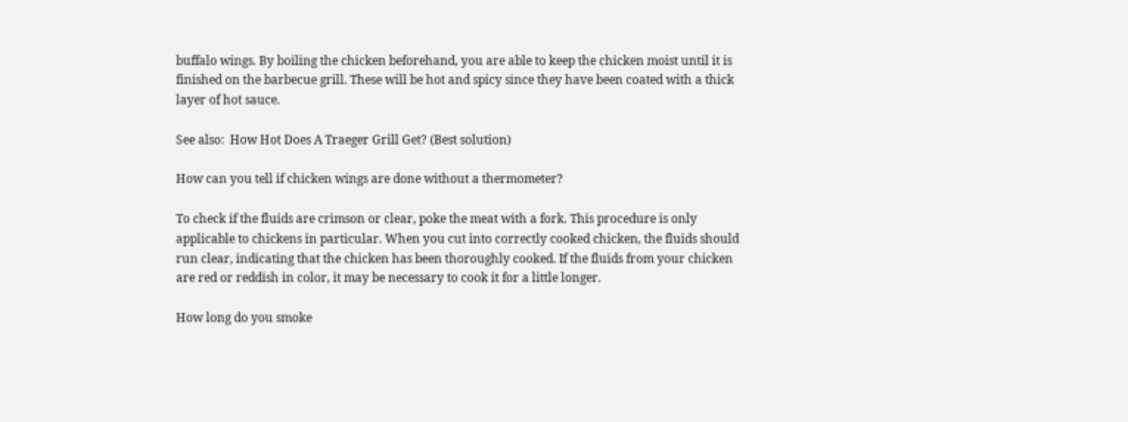buffalo wings. By boiling the chicken beforehand, you are able to keep the chicken moist until it is finished on the barbecue grill. These will be hot and spicy since they have been coated with a thick layer of hot sauce.

See also:  How Hot Does A Traeger Grill Get? (Best solution)

How can you tell if chicken wings are done without a thermometer?

To check if the fluids are crimson or clear, poke the meat with a fork. This procedure is only applicable to chickens in particular. When you cut into correctly cooked chicken, the fluids should run clear, indicating that the chicken has been thoroughly cooked. If the fluids from your chicken are red or reddish in color, it may be necessary to cook it for a little longer.

How long do you smoke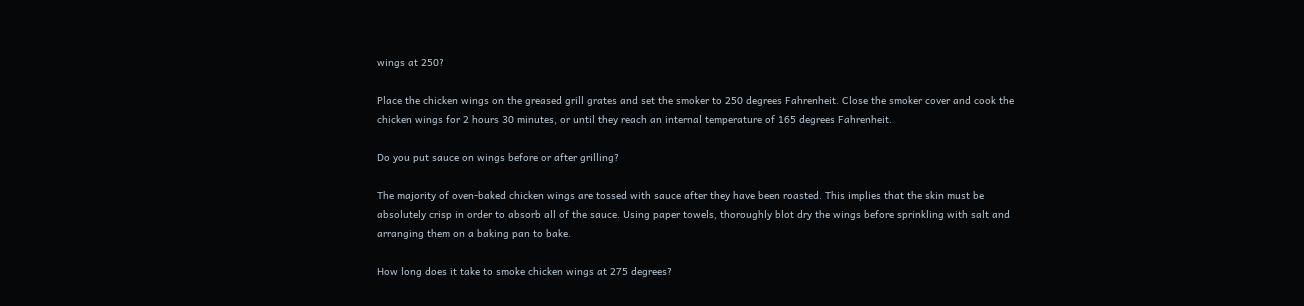wings at 250?

Place the chicken wings on the greased grill grates and set the smoker to 250 degrees Fahrenheit. Close the smoker cover and cook the chicken wings for 2 hours 30 minutes, or until they reach an internal temperature of 165 degrees Fahrenheit.

Do you put sauce on wings before or after grilling?

The majority of oven-baked chicken wings are tossed with sauce after they have been roasted. This implies that the skin must be absolutely crisp in order to absorb all of the sauce. Using paper towels, thoroughly blot dry the wings before sprinkling with salt and arranging them on a baking pan to bake.

How long does it take to smoke chicken wings at 275 degrees?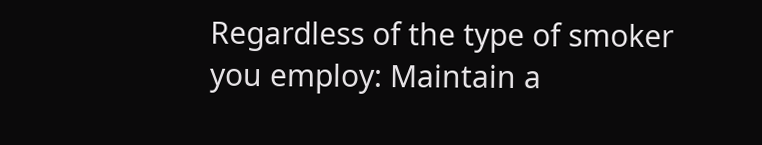Regardless of the type of smoker you employ: Maintain a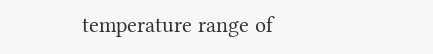temperature range of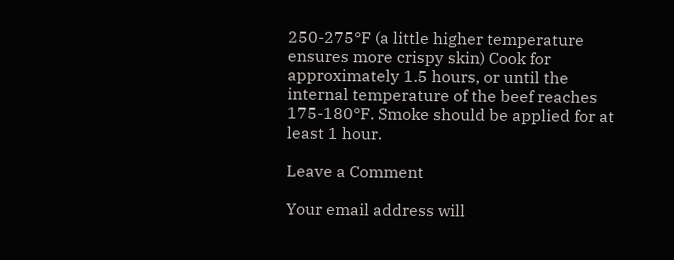250-275°F (a little higher temperature ensures more crispy skin) Cook for approximately 1.5 hours, or until the internal temperature of the beef reaches 175-180°F. Smoke should be applied for at least 1 hour.

Leave a Comment

Your email address will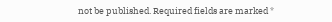not be published. Required fields are marked *